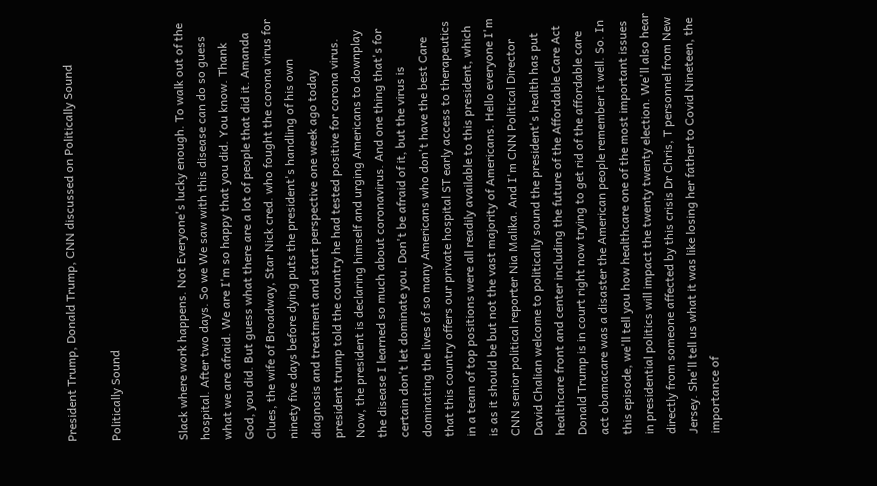President Trump, Donald Trump, CNN discussed on Politically Sound

Politically Sound


Slack where work happens. Not Everyone's lucky enough. To walk out of the hospital. After two days. So we We saw with this disease can do so guess what we are afraid. We are I'm so happy that you did. You know. Thank God, you did. But guess what there are a lot of people that did it. Amanda Clues, the wife of Broadway, Star Nick cred. who fought the corona virus for ninety five days before dying puts the president's handling of his own diagnosis and treatment and start perspective one week ago today president trump told the country he had tested positive for corona virus. Now, the president is declaring himself and urging Americans to downplay the disease I learned so much about coronavirus. And one thing that's for certain don't let dominate you. Don't be afraid of it, but the virus is dominating the lives of so many Americans who don't have the best Care that this country offers our private hospital ST early access to therapeutics in a team of top positions were all readily available to this president, which is as it should be but not the vast majority of Americans. Hello everyone I'm CNN senior political reporter Nia Malika. And I'm CNN Political Director David Chalian welcome to politically sound the president's health has put healthcare front and center including the future of the Affordable Care Act Donald Trump is in court right now trying to get rid of the affordable care act obamacare was a disaster the American people remember it well. So. In this episode, we'll tell you how healthcare one of the most important issues in presidential politics will impact the twenty twenty election. We'll also hear directly from someone affected by this crisis Dr Chris, T personnel from New Jersey. She'll tell us what it was like losing her father to Covid Nineteen, the importance of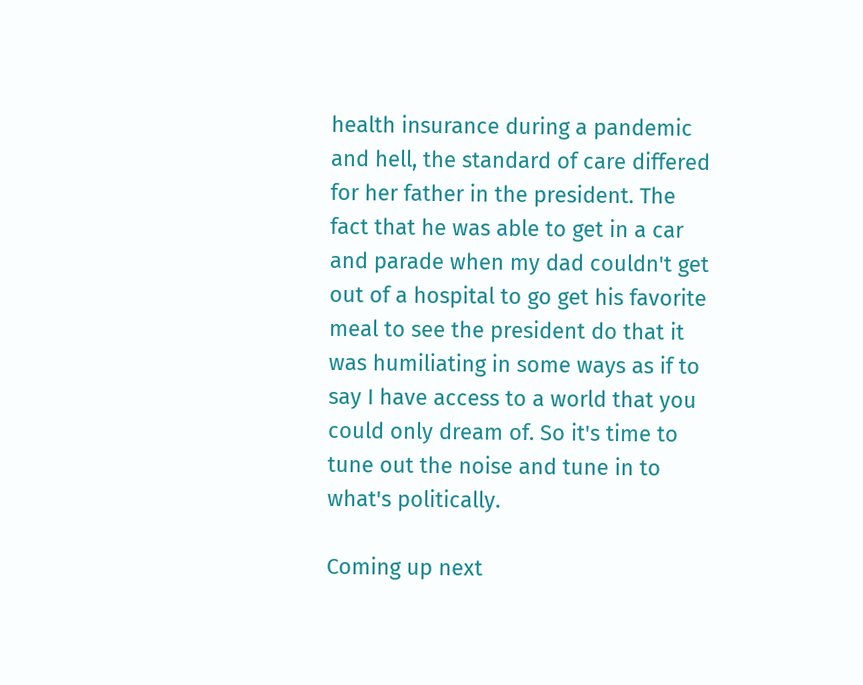health insurance during a pandemic and hell, the standard of care differed for her father in the president. The fact that he was able to get in a car and parade when my dad couldn't get out of a hospital to go get his favorite meal to see the president do that it was humiliating in some ways as if to say I have access to a world that you could only dream of. So it's time to tune out the noise and tune in to what's politically.

Coming up next